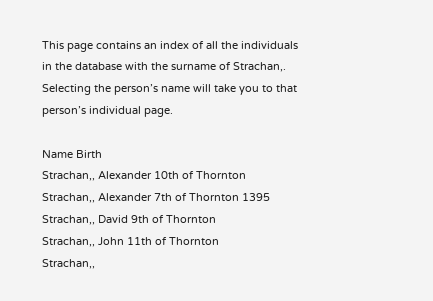This page contains an index of all the individuals in the database with the surname of Strachan,. Selecting the person’s name will take you to that person’s individual page.

Name Birth
Strachan,, Alexander 10th of Thornton
Strachan,, Alexander 7th of Thornton 1395
Strachan,, David 9th of Thornton
Strachan,, John 11th of Thornton
Strachan,,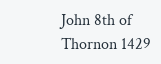John 8th of Thornon 1429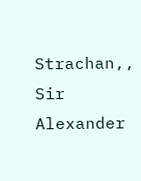Strachan,, Sir Alexander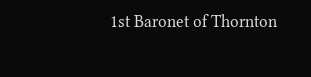1st Baronet of Thornton